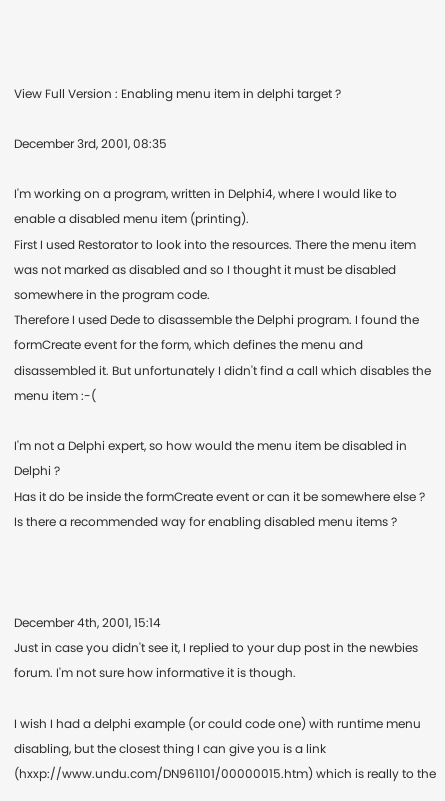View Full Version : Enabling menu item in delphi target ?

December 3rd, 2001, 08:35

I'm working on a program, written in Delphi4, where I would like to enable a disabled menu item (printing).
First I used Restorator to look into the resources. There the menu item was not marked as disabled and so I thought it must be disabled somewhere in the program code.
Therefore I used Dede to disassemble the Delphi program. I found the formCreate event for the form, which defines the menu and disassembled it. But unfortunately I didn't find a call which disables the menu item :-(

I'm not a Delphi expert, so how would the menu item be disabled in Delphi ?
Has it do be inside the formCreate event or can it be somewhere else ?
Is there a recommended way for enabling disabled menu items ?



December 4th, 2001, 15:14
Just in case you didn't see it, I replied to your dup post in the newbies forum. I'm not sure how informative it is though.

I wish I had a delphi example (or could code one) with runtime menu disabling, but the closest thing I can give you is a link (hxxp://www.undu.com/DN961101/00000015.htm) which is really to the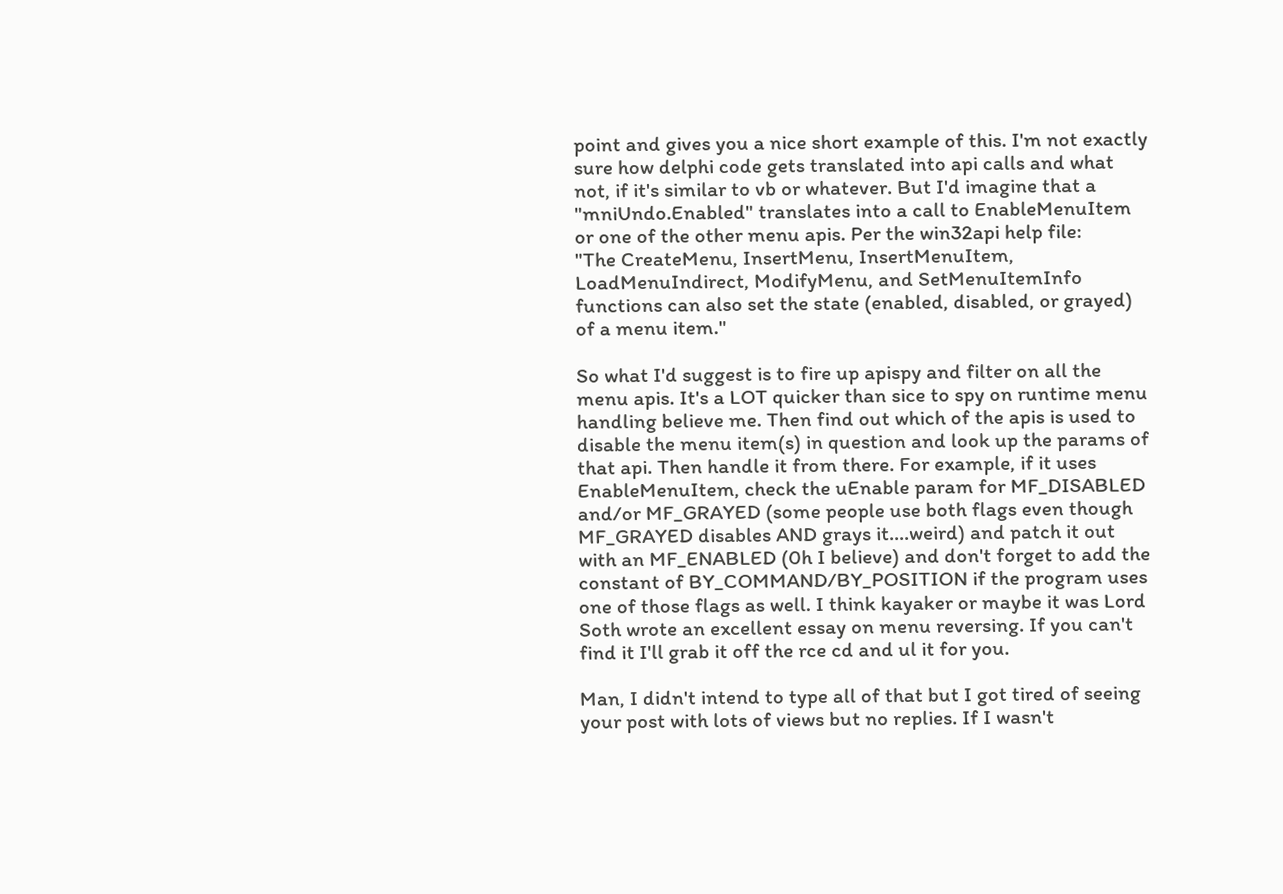point and gives you a nice short example of this. I'm not exactly sure how delphi code gets translated into api calls and what not, if it's similar to vb or whatever. But I'd imagine that a "mniUndo.Enabled" translates into a call to EnableMenuItem or one of the other menu apis. Per the win32api help file:
"The CreateMenu, InsertMenu, InsertMenuItem, LoadMenuIndirect, ModifyMenu, and SetMenuItemInfo functions can also set the state (enabled, disabled, or grayed) of a menu item."

So what I'd suggest is to fire up apispy and filter on all the menu apis. It's a LOT quicker than sice to spy on runtime menu handling believe me. Then find out which of the apis is used to disable the menu item(s) in question and look up the params of that api. Then handle it from there. For example, if it uses EnableMenuItem, check the uEnable param for MF_DISABLED and/or MF_GRAYED (some people use both flags even though MF_GRAYED disables AND grays it....weird) and patch it out with an MF_ENABLED (0h I believe) and don't forget to add the constant of BY_COMMAND/BY_POSITION if the program uses one of those flags as well. I think kayaker or maybe it was Lord Soth wrote an excellent essay on menu reversing. If you can't find it I'll grab it off the rce cd and ul it for you.

Man, I didn't intend to type all of that but I got tired of seeing your post with lots of views but no replies. If I wasn't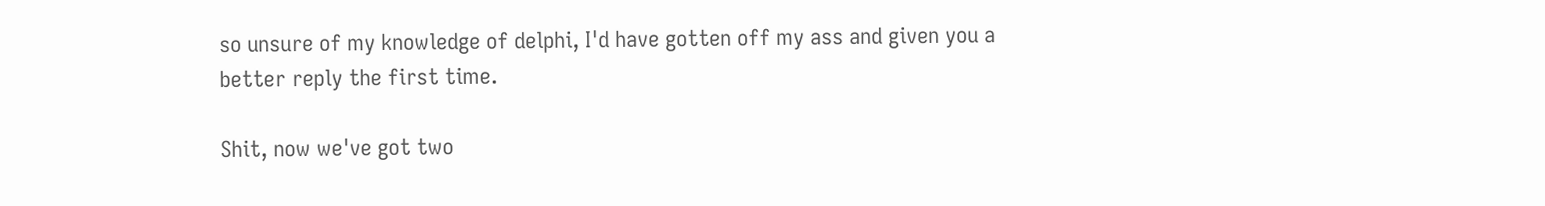so unsure of my knowledge of delphi, I'd have gotten off my ass and given you a better reply the first time.

Shit, now we've got two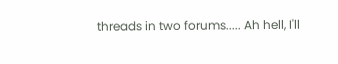threads in two forums..... Ah hell, I'll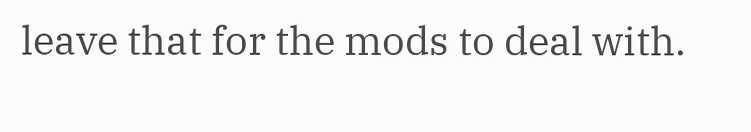leave that for the mods to deal with.